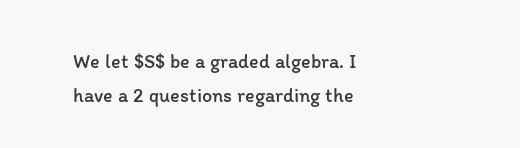We let $S$ be a graded algebra. I have a 2 questions regarding the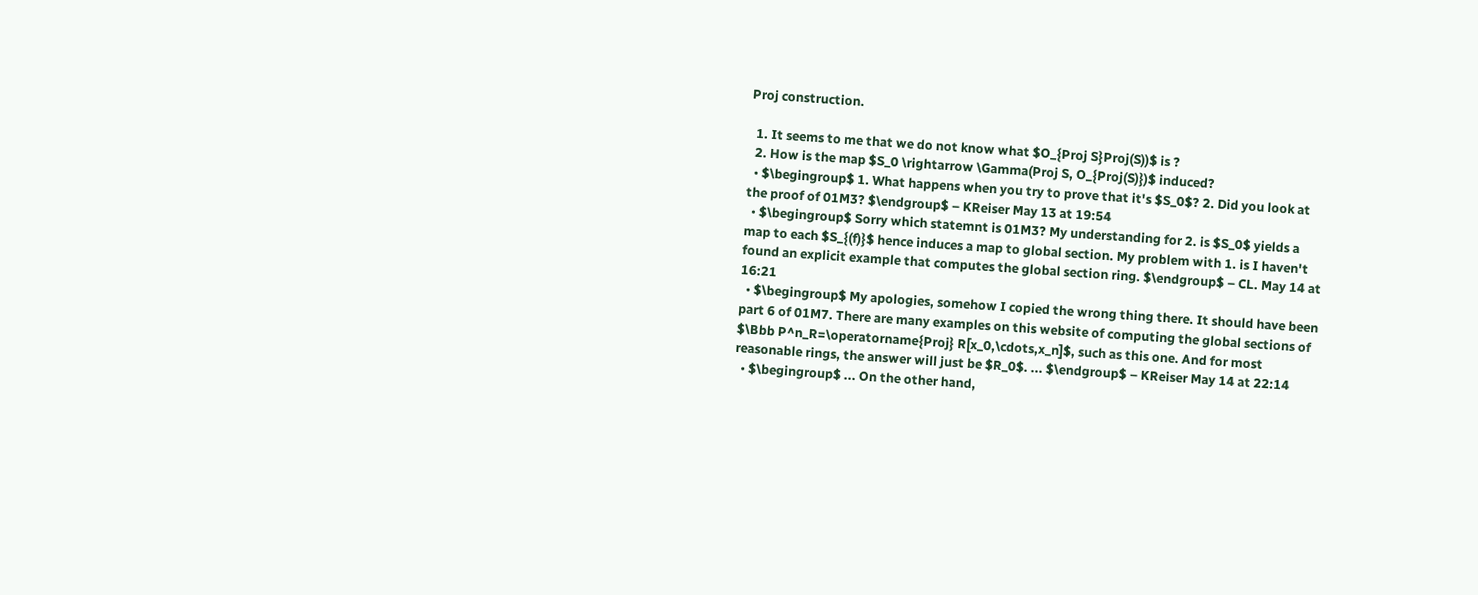Proj construction.

  1. It seems to me that we do not know what $O_{Proj S}Proj(S))$ is ?
  2. How is the map $S_0 \rightarrow \Gamma(Proj S, O_{Proj(S)})$ induced?
  • $\begingroup$ 1. What happens when you try to prove that it's $S_0$? 2. Did you look at the proof of 01M3? $\endgroup$ – KReiser May 13 at 19:54
  • $\begingroup$ Sorry which statemnt is 01M3? My understanding for 2. is $S_0$ yields a map to each $S_{(f)}$ hence induces a map to global section. My problem with 1. is I haven't found an explicit example that computes the global section ring. $\endgroup$ – CL. May 14 at 16:21
  • $\begingroup$ My apologies, somehow I copied the wrong thing there. It should have been part 6 of 01M7. There are many examples on this website of computing the global sections of $\Bbb P^n_R=\operatorname{Proj} R[x_0,\cdots,x_n]$, such as this one. And for most reasonable rings, the answer will just be $R_0$. ... $\endgroup$ – KReiser May 14 at 22:14
  • $\begingroup$ ... On the other hand,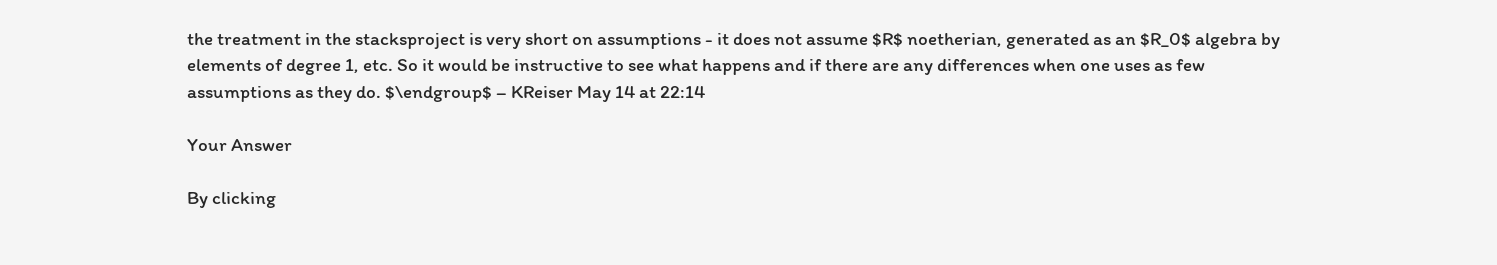the treatment in the stacksproject is very short on assumptions - it does not assume $R$ noetherian, generated as an $R_0$ algebra by elements of degree 1, etc. So it would be instructive to see what happens and if there are any differences when one uses as few assumptions as they do. $\endgroup$ – KReiser May 14 at 22:14

Your Answer

By clicking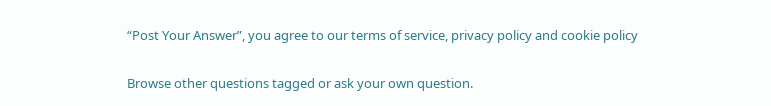“Post Your Answer”, you agree to our terms of service, privacy policy and cookie policy

Browse other questions tagged or ask your own question.